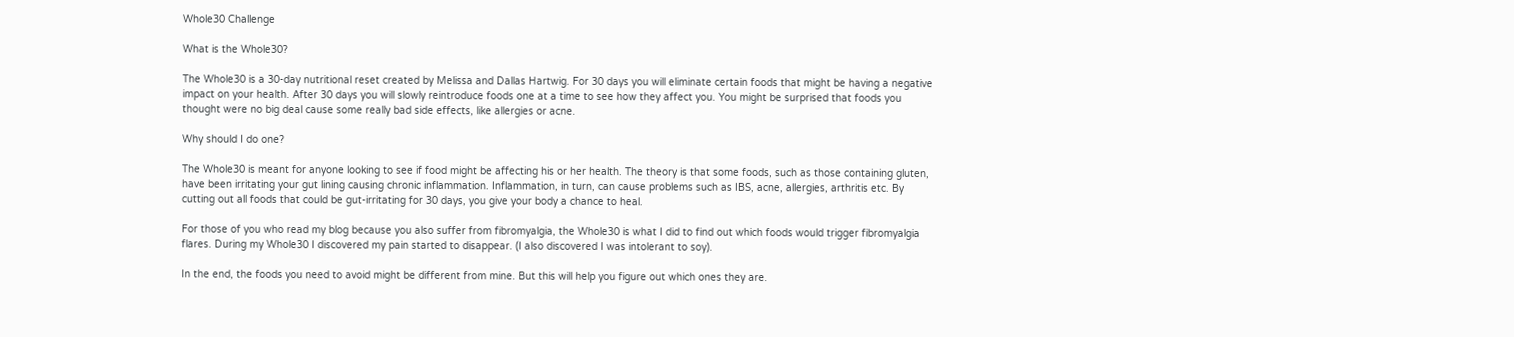Whole30 Challenge

What is the Whole30?

The Whole30 is a 30-day nutritional reset created by Melissa and Dallas Hartwig. For 30 days you will eliminate certain foods that might be having a negative impact on your health. After 30 days you will slowly reintroduce foods one at a time to see how they affect you. You might be surprised that foods you thought were no big deal cause some really bad side effects, like allergies or acne.

Why should I do one?

The Whole30 is meant for anyone looking to see if food might be affecting his or her health. The theory is that some foods, such as those containing gluten, have been irritating your gut lining causing chronic inflammation. Inflammation, in turn, can cause problems such as IBS, acne, allergies, arthritis etc. By cutting out all foods that could be gut-irritating for 30 days, you give your body a chance to heal.

For those of you who read my blog because you also suffer from fibromyalgia, the Whole30 is what I did to find out which foods would trigger fibromyalgia flares. During my Whole30 I discovered my pain started to disappear. (I also discovered I was intolerant to soy).

In the end, the foods you need to avoid might be different from mine. But this will help you figure out which ones they are.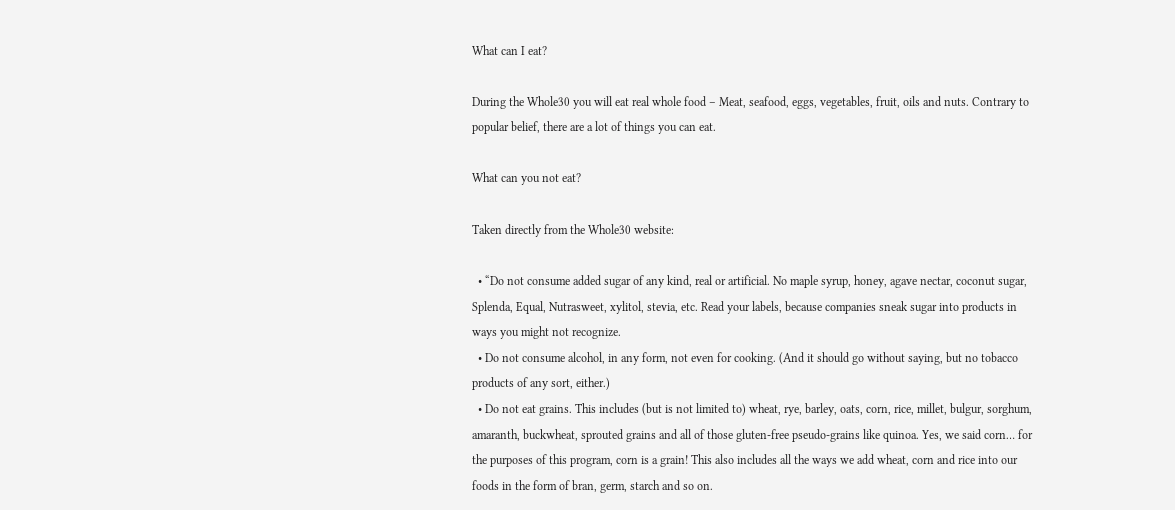What can I eat?

During the Whole30 you will eat real whole food – Meat, seafood, eggs, vegetables, fruit, oils and nuts. Contrary to popular belief, there are a lot of things you can eat.

What can you not eat?

Taken directly from the Whole30 website:

  • “Do not consume added sugar of any kind, real or artificial. No maple syrup, honey, agave nectar, coconut sugar, Splenda, Equal, Nutrasweet, xylitol, stevia, etc. Read your labels, because companies sneak sugar into products in ways you might not recognize.
  • Do not consume alcohol, in any form, not even for cooking. (And it should go without saying, but no tobacco products of any sort, either.)
  • Do not eat grains. This includes (but is not limited to) wheat, rye, barley, oats, corn, rice, millet, bulgur, sorghum, amaranth, buckwheat, sprouted grains and all of those gluten-free pseudo-grains like quinoa. Yes, we said corn… for the purposes of this program, corn is a grain! This also includes all the ways we add wheat, corn and rice into our foods in the form of bran, germ, starch and so on.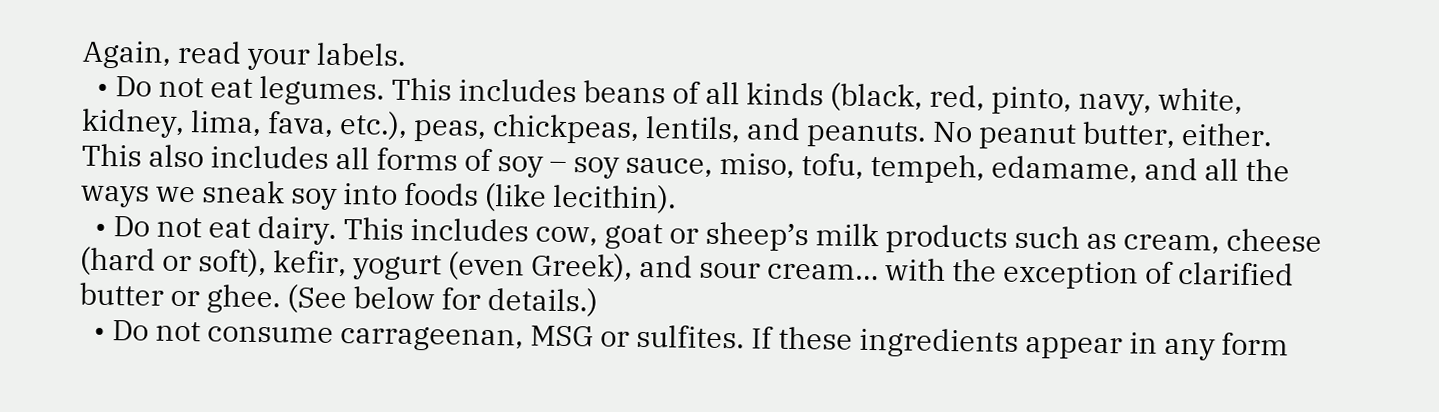Again, read your labels.
  • Do not eat legumes. This includes beans of all kinds (black, red, pinto, navy, white, kidney, lima, fava, etc.), peas, chickpeas, lentils, and peanuts. No peanut butter, either. This also includes all forms of soy – soy sauce, miso, tofu, tempeh, edamame, and all the ways we sneak soy into foods (like lecithin).
  • Do not eat dairy. This includes cow, goat or sheep’s milk products such as cream, cheese (hard or soft), kefir, yogurt (even Greek), and sour cream… with the exception of clarified butter or ghee. (See below for details.)
  • Do not consume carrageenan, MSG or sulfites. If these ingredients appear in any form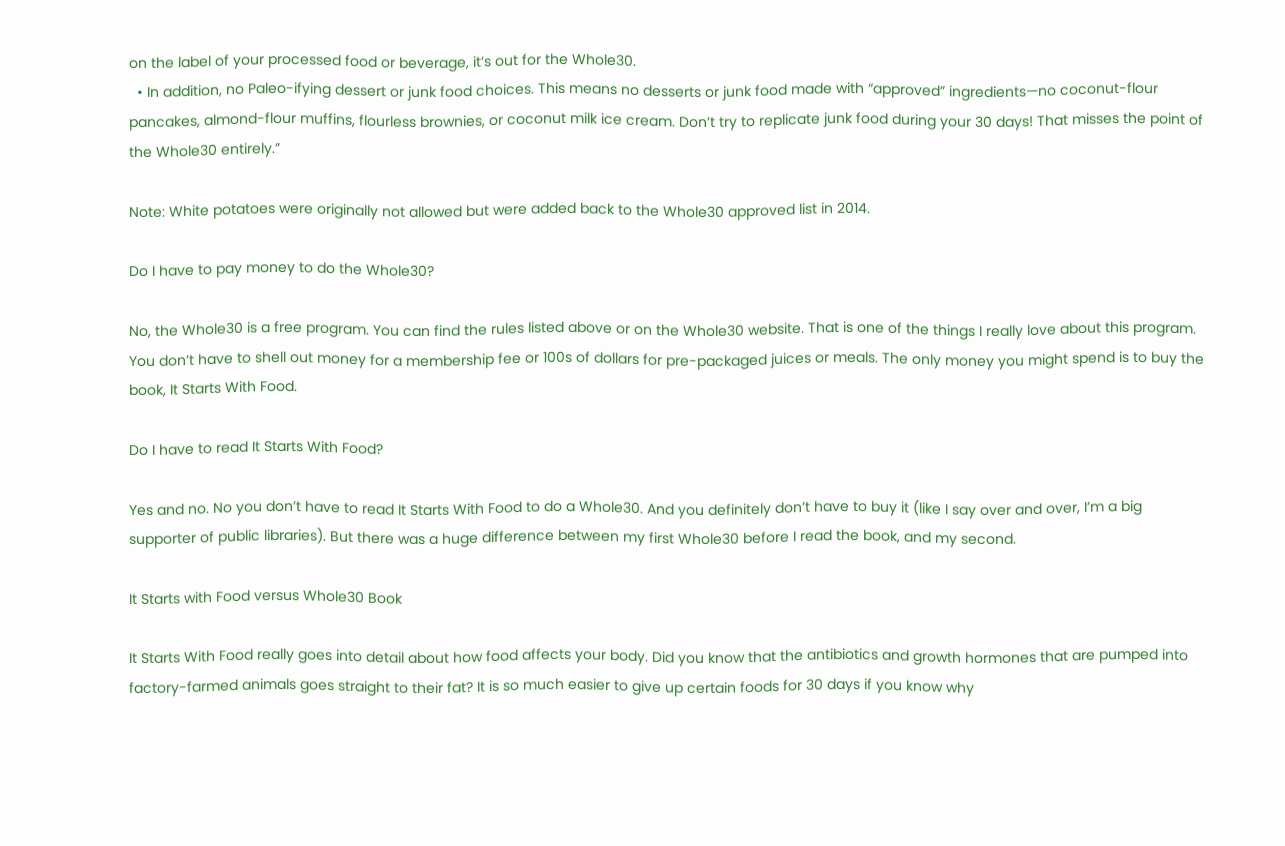on the label of your processed food or beverage, it’s out for the Whole30.
  • In addition, no Paleo-ifying dessert or junk food choices. This means no desserts or junk food made with “approved” ingredients—no coconut-flour pancakes, almond-flour muffins, flourless brownies, or coconut milk ice cream. Don’t try to replicate junk food during your 30 days! That misses the point of the Whole30 entirely.”

Note: White potatoes were originally not allowed but were added back to the Whole30 approved list in 2014.

Do I have to pay money to do the Whole30?

No, the Whole30 is a free program. You can find the rules listed above or on the Whole30 website. That is one of the things I really love about this program. You don’t have to shell out money for a membership fee or 100s of dollars for pre-packaged juices or meals. The only money you might spend is to buy the book, It Starts With Food.

Do I have to read It Starts With Food?

Yes and no. No you don’t have to read It Starts With Food to do a Whole30. And you definitely don’t have to buy it (like I say over and over, I’m a big supporter of public libraries). But there was a huge difference between my first Whole30 before I read the book, and my second.

It Starts with Food versus Whole30 Book

It Starts With Food really goes into detail about how food affects your body. Did you know that the antibiotics and growth hormones that are pumped into factory-farmed animals goes straight to their fat? It is so much easier to give up certain foods for 30 days if you know why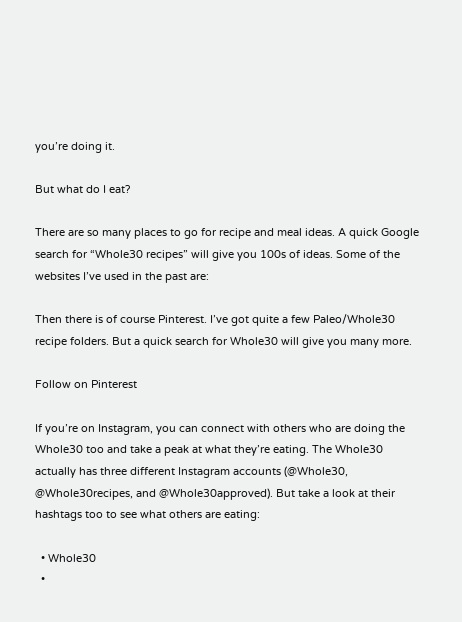you’re doing it.

But what do I eat?

There are so many places to go for recipe and meal ideas. A quick Google search for “Whole30 recipes” will give you 100s of ideas. Some of the websites I’ve used in the past are:

Then there is of course Pinterest. I’ve got quite a few Paleo/Whole30 recipe folders. But a quick search for Whole30 will give you many more.

Follow on Pinterest

If you’re on Instagram, you can connect with others who are doing the Whole30 too and take a peak at what they’re eating. The Whole30 actually has three different Instagram accounts (@Whole30, @Whole30recipes, and @Whole30approved). But take a look at their hashtags too to see what others are eating:

  • Whole30
  •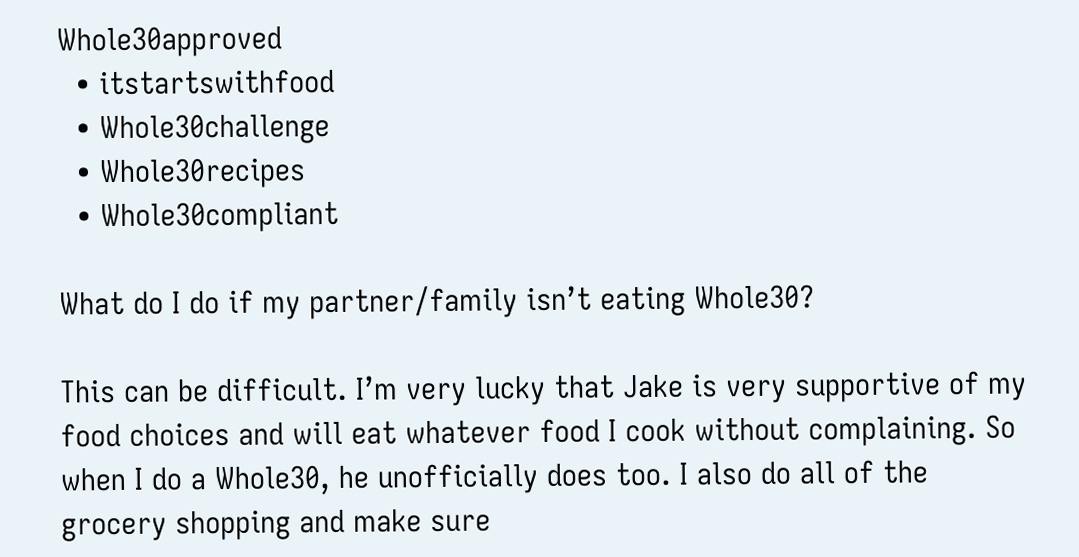Whole30approved
  • itstartswithfood
  • Whole30challenge
  • Whole30recipes
  • Whole30compliant

What do I do if my partner/family isn’t eating Whole30?

This can be difficult. I’m very lucky that Jake is very supportive of my food choices and will eat whatever food I cook without complaining. So when I do a Whole30, he unofficially does too. I also do all of the grocery shopping and make sure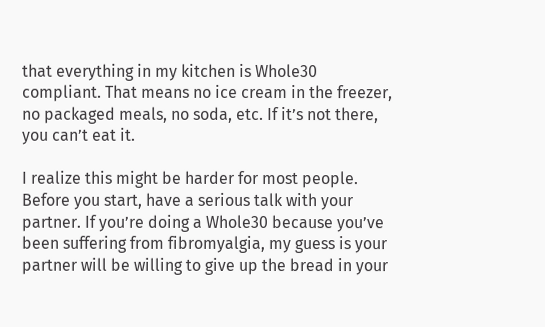that everything in my kitchen is Whole30 compliant. That means no ice cream in the freezer, no packaged meals, no soda, etc. If it’s not there, you can’t eat it.

I realize this might be harder for most people. Before you start, have a serious talk with your partner. If you’re doing a Whole30 because you’ve been suffering from fibromyalgia, my guess is your partner will be willing to give up the bread in your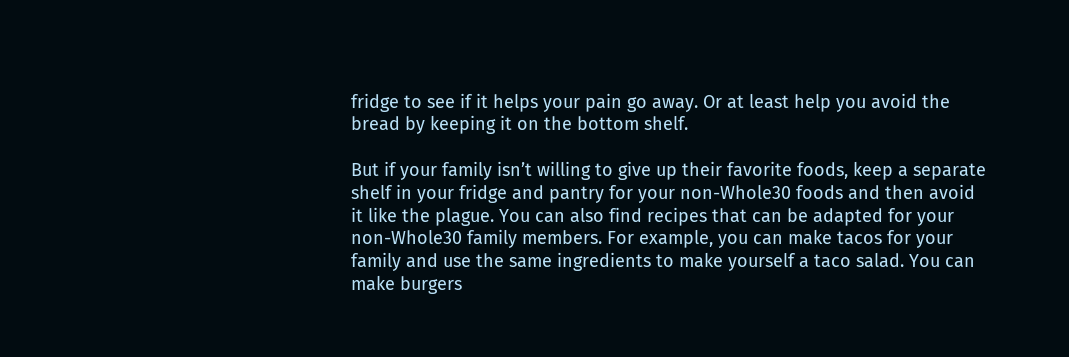fridge to see if it helps your pain go away. Or at least help you avoid the bread by keeping it on the bottom shelf.

But if your family isn’t willing to give up their favorite foods, keep a separate shelf in your fridge and pantry for your non-Whole30 foods and then avoid it like the plague. You can also find recipes that can be adapted for your non-Whole30 family members. For example, you can make tacos for your family and use the same ingredients to make yourself a taco salad. You can make burgers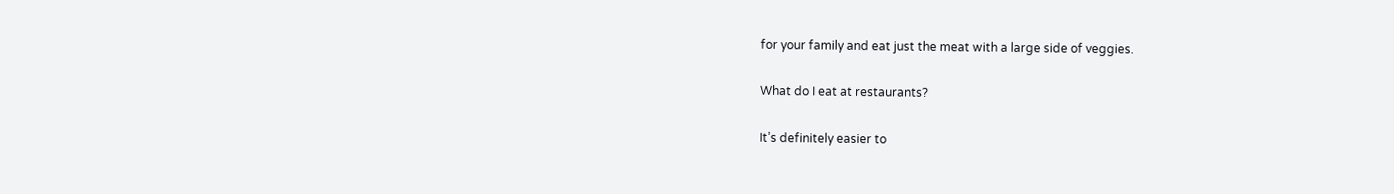for your family and eat just the meat with a large side of veggies.

What do I eat at restaurants?

It’s definitely easier to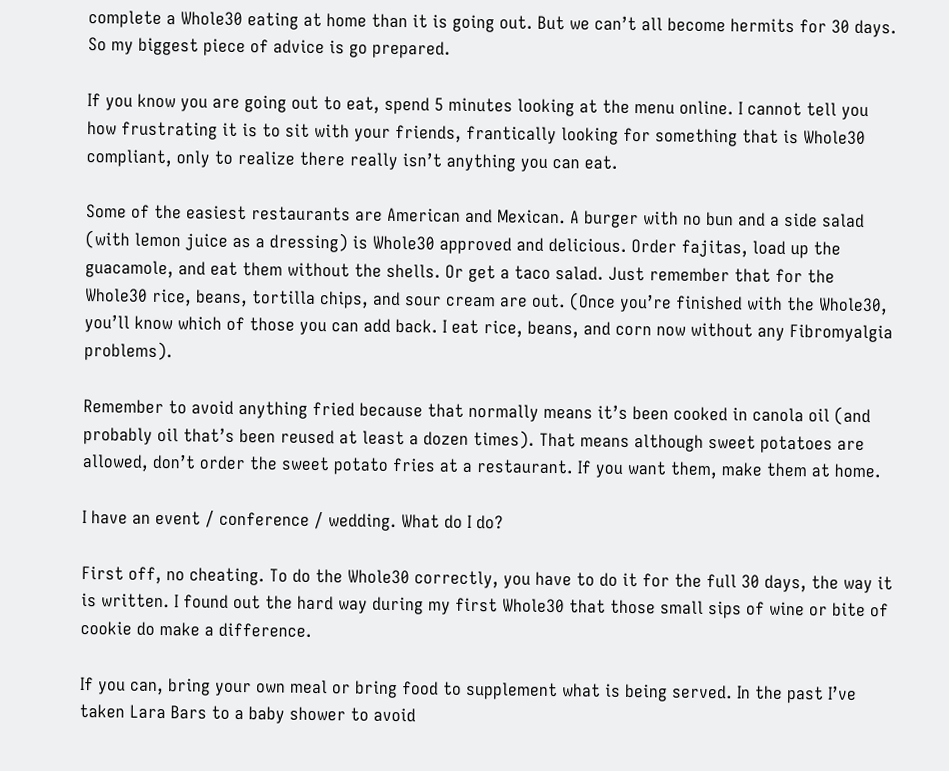complete a Whole30 eating at home than it is going out. But we can’t all become hermits for 30 days. So my biggest piece of advice is go prepared.

If you know you are going out to eat, spend 5 minutes looking at the menu online. I cannot tell you how frustrating it is to sit with your friends, frantically looking for something that is Whole30 compliant, only to realize there really isn’t anything you can eat.

Some of the easiest restaurants are American and Mexican. A burger with no bun and a side salad (with lemon juice as a dressing) is Whole30 approved and delicious. Order fajitas, load up the guacamole, and eat them without the shells. Or get a taco salad. Just remember that for the Whole30 rice, beans, tortilla chips, and sour cream are out. (Once you’re finished with the Whole30, you’ll know which of those you can add back. I eat rice, beans, and corn now without any Fibromyalgia problems).

Remember to avoid anything fried because that normally means it’s been cooked in canola oil (and probably oil that’s been reused at least a dozen times). That means although sweet potatoes are allowed, don’t order the sweet potato fries at a restaurant. If you want them, make them at home.

I have an event / conference / wedding. What do I do?

First off, no cheating. To do the Whole30 correctly, you have to do it for the full 30 days, the way it is written. I found out the hard way during my first Whole30 that those small sips of wine or bite of cookie do make a difference.

If you can, bring your own meal or bring food to supplement what is being served. In the past I’ve taken Lara Bars to a baby shower to avoid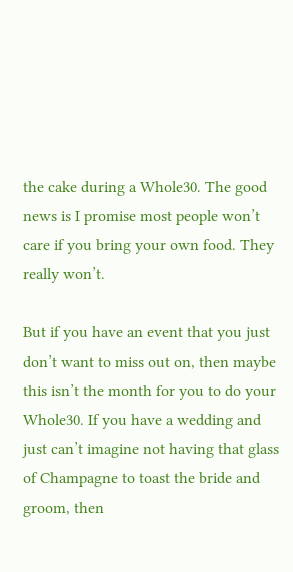the cake during a Whole30. The good news is I promise most people won’t care if you bring your own food. They really won’t.

But if you have an event that you just don’t want to miss out on, then maybe this isn’t the month for you to do your Whole30. If you have a wedding and just can’t imagine not having that glass of Champagne to toast the bride and groom, then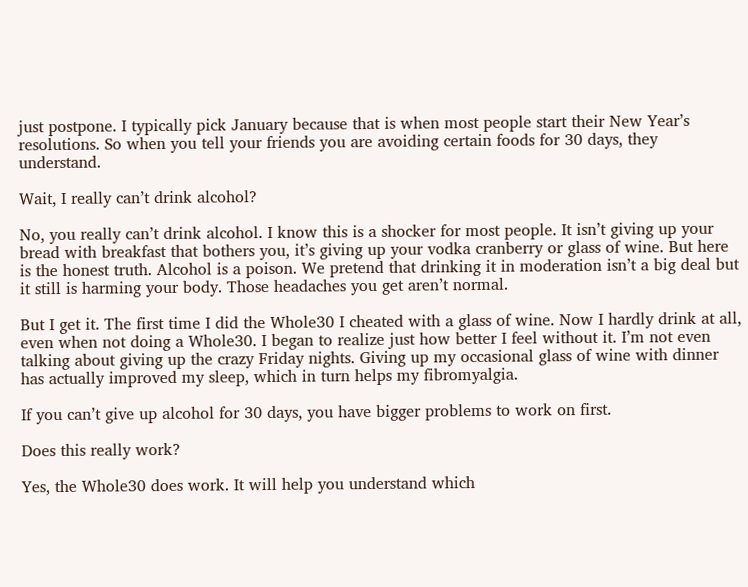just postpone. I typically pick January because that is when most people start their New Year’s resolutions. So when you tell your friends you are avoiding certain foods for 30 days, they understand.

Wait, I really can’t drink alcohol?

No, you really can’t drink alcohol. I know this is a shocker for most people. It isn’t giving up your bread with breakfast that bothers you, it’s giving up your vodka cranberry or glass of wine. But here is the honest truth. Alcohol is a poison. We pretend that drinking it in moderation isn’t a big deal but it still is harming your body. Those headaches you get aren’t normal.

But I get it. The first time I did the Whole30 I cheated with a glass of wine. Now I hardly drink at all, even when not doing a Whole30. I began to realize just how better I feel without it. I’m not even talking about giving up the crazy Friday nights. Giving up my occasional glass of wine with dinner has actually improved my sleep, which in turn helps my fibromyalgia.

If you can’t give up alcohol for 30 days, you have bigger problems to work on first.

Does this really work?

Yes, the Whole30 does work. It will help you understand which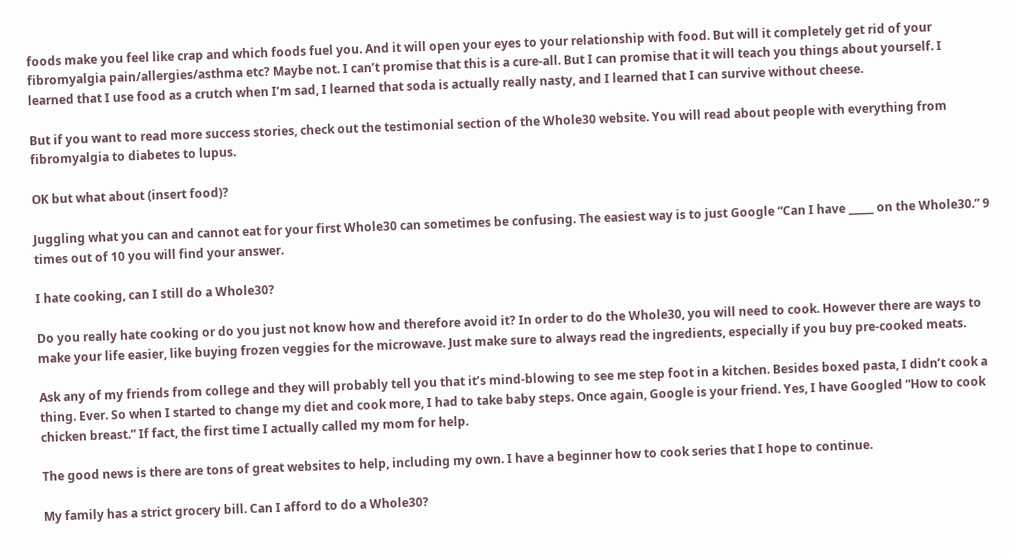foods make you feel like crap and which foods fuel you. And it will open your eyes to your relationship with food. But will it completely get rid of your fibromyalgia pain/allergies/asthma etc? Maybe not. I can’t promise that this is a cure-all. But I can promise that it will teach you things about yourself. I learned that I use food as a crutch when I’m sad, I learned that soda is actually really nasty, and I learned that I can survive without cheese.

But if you want to read more success stories, check out the testimonial section of the Whole30 website. You will read about people with everything from fibromyalgia to diabetes to lupus.

OK but what about (insert food)?

Juggling what you can and cannot eat for your first Whole30 can sometimes be confusing. The easiest way is to just Google “Can I have _____ on the Whole30.” 9 times out of 10 you will find your answer.

I hate cooking, can I still do a Whole30?

Do you really hate cooking or do you just not know how and therefore avoid it? In order to do the Whole30, you will need to cook. However there are ways to make your life easier, like buying frozen veggies for the microwave. Just make sure to always read the ingredients, especially if you buy pre-cooked meats.

Ask any of my friends from college and they will probably tell you that it’s mind-blowing to see me step foot in a kitchen. Besides boxed pasta, I didn’t cook a thing. Ever. So when I started to change my diet and cook more, I had to take baby steps. Once again, Google is your friend. Yes, I have Googled “How to cook chicken breast.” If fact, the first time I actually called my mom for help.

The good news is there are tons of great websites to help, including my own. I have a beginner how to cook series that I hope to continue.

My family has a strict grocery bill. Can I afford to do a Whole30?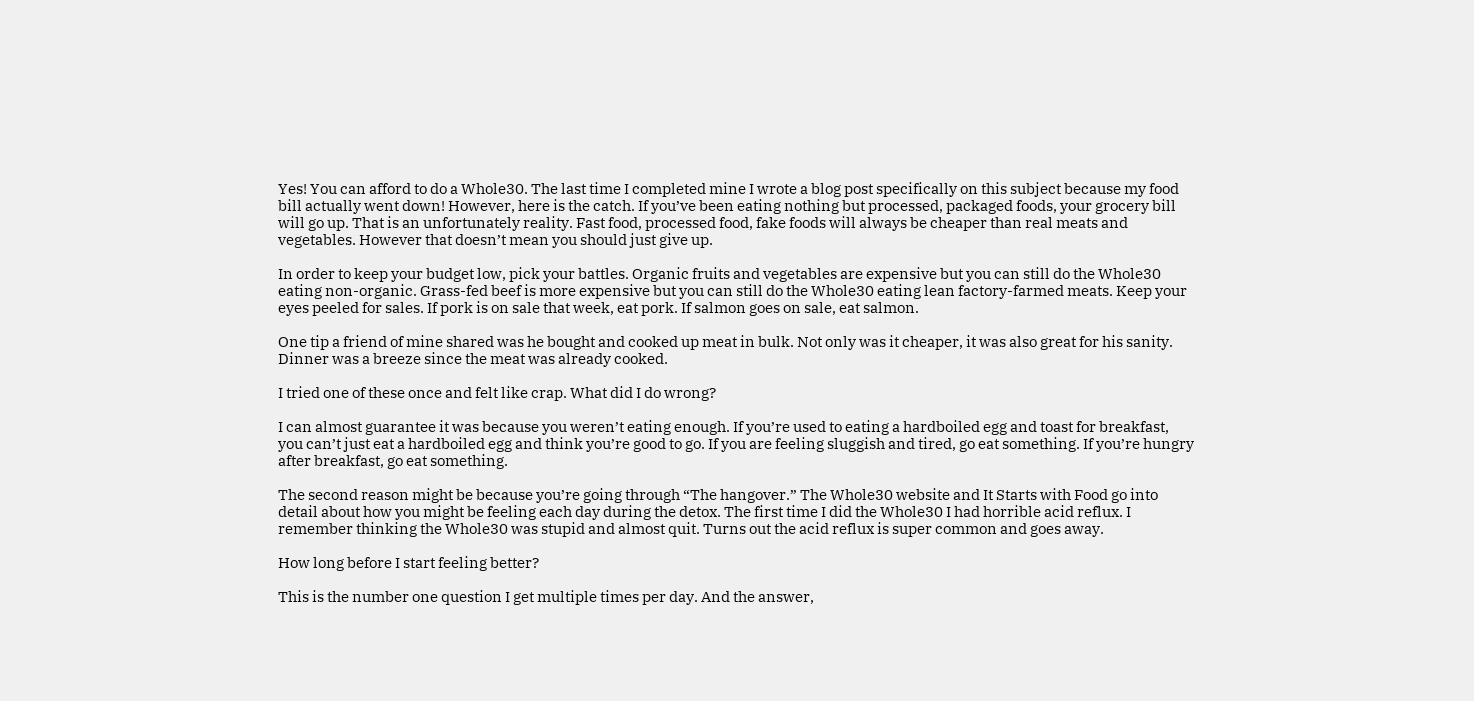Yes! You can afford to do a Whole30. The last time I completed mine I wrote a blog post specifically on this subject because my food bill actually went down! However, here is the catch. If you’ve been eating nothing but processed, packaged foods, your grocery bill will go up. That is an unfortunately reality. Fast food, processed food, fake foods will always be cheaper than real meats and vegetables. However that doesn’t mean you should just give up.

In order to keep your budget low, pick your battles. Organic fruits and vegetables are expensive but you can still do the Whole30 eating non-organic. Grass-fed beef is more expensive but you can still do the Whole30 eating lean factory-farmed meats. Keep your eyes peeled for sales. If pork is on sale that week, eat pork. If salmon goes on sale, eat salmon.

One tip a friend of mine shared was he bought and cooked up meat in bulk. Not only was it cheaper, it was also great for his sanity. Dinner was a breeze since the meat was already cooked.

I tried one of these once and felt like crap. What did I do wrong?

I can almost guarantee it was because you weren’t eating enough. If you’re used to eating a hardboiled egg and toast for breakfast, you can’t just eat a hardboiled egg and think you’re good to go. If you are feeling sluggish and tired, go eat something. If you’re hungry after breakfast, go eat something.

The second reason might be because you’re going through “The hangover.” The Whole30 website and It Starts with Food go into detail about how you might be feeling each day during the detox. The first time I did the Whole30 I had horrible acid reflux. I remember thinking the Whole30 was stupid and almost quit. Turns out the acid reflux is super common and goes away.

How long before I start feeling better?

This is the number one question I get multiple times per day. And the answer,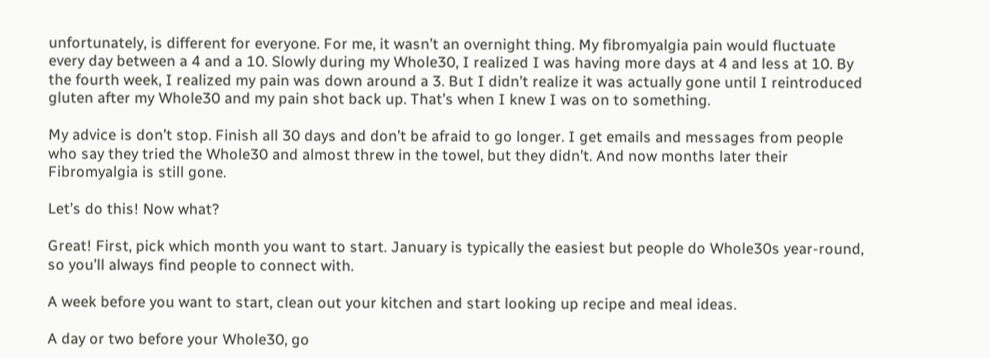unfortunately, is different for everyone. For me, it wasn’t an overnight thing. My fibromyalgia pain would fluctuate every day between a 4 and a 10. Slowly during my Whole30, I realized I was having more days at 4 and less at 10. By the fourth week, I realized my pain was down around a 3. But I didn’t realize it was actually gone until I reintroduced gluten after my Whole30 and my pain shot back up. That’s when I knew I was on to something.

My advice is don’t stop. Finish all 30 days and don’t be afraid to go longer. I get emails and messages from people who say they tried the Whole30 and almost threw in the towel, but they didn’t. And now months later their Fibromyalgia is still gone.

Let’s do this! Now what?

Great! First, pick which month you want to start. January is typically the easiest but people do Whole30s year-round, so you’ll always find people to connect with.

A week before you want to start, clean out your kitchen and start looking up recipe and meal ideas.

A day or two before your Whole30, go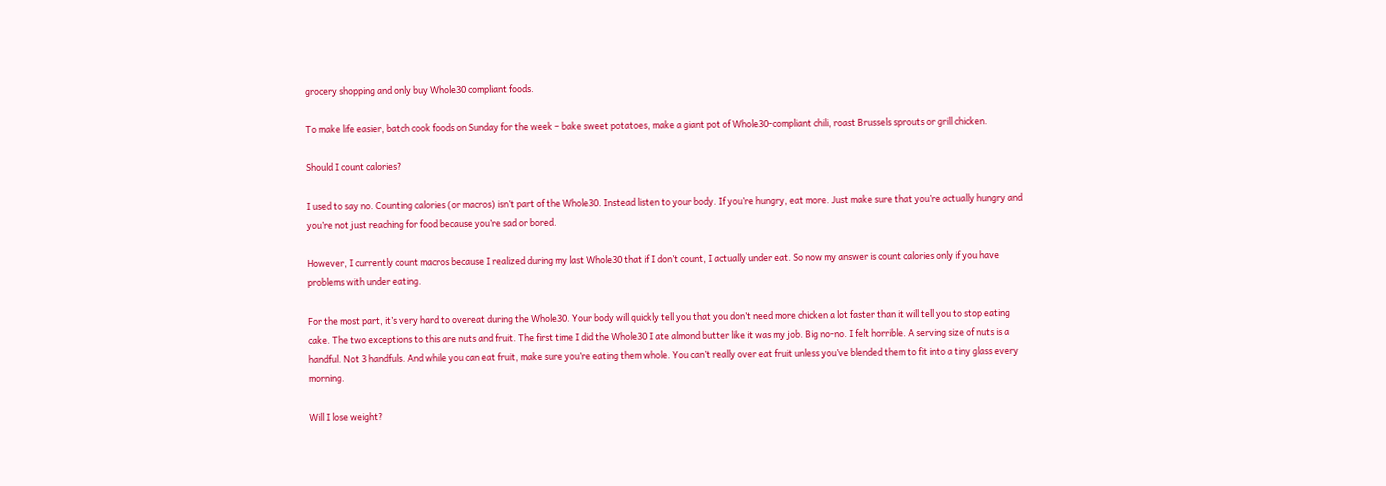grocery shopping and only buy Whole30 compliant foods.

To make life easier, batch cook foods on Sunday for the week – bake sweet potatoes, make a giant pot of Whole30-compliant chili, roast Brussels sprouts or grill chicken.

Should I count calories?

I used to say no. Counting calories (or macros) isn’t part of the Whole30. Instead listen to your body. If you’re hungry, eat more. Just make sure that you’re actually hungry and you’re not just reaching for food because you’re sad or bored.

However, I currently count macros because I realized during my last Whole30 that if I don’t count, I actually under eat. So now my answer is count calories only if you have problems with under eating.

For the most part, it’s very hard to overeat during the Whole30. Your body will quickly tell you that you don’t need more chicken a lot faster than it will tell you to stop eating cake. The two exceptions to this are nuts and fruit. The first time I did the Whole30 I ate almond butter like it was my job. Big no-no. I felt horrible. A serving size of nuts is a handful. Not 3 handfuls. And while you can eat fruit, make sure you’re eating them whole. You can’t really over eat fruit unless you’ve blended them to fit into a tiny glass every morning.

Will I lose weight?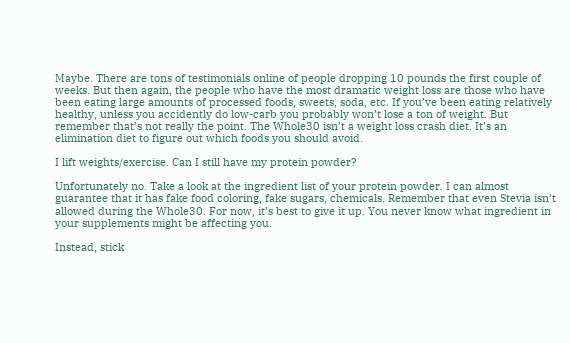Maybe. There are tons of testimonials online of people dropping 10 pounds the first couple of weeks. But then again, the people who have the most dramatic weight loss are those who have been eating large amounts of processed foods, sweets, soda, etc. If you’ve been eating relatively healthy, unless you accidently do low-carb you probably won’t lose a ton of weight. But remember that’s not really the point. The Whole30 isn’t a weight loss crash diet. It’s an elimination diet to figure out which foods you should avoid.

I lift weights/exercise. Can I still have my protein powder?

Unfortunately no. Take a look at the ingredient list of your protein powder. I can almost guarantee that it has fake food coloring, fake sugars, chemicals. Remember that even Stevia isn’t allowed during the Whole30. For now, it’s best to give it up. You never know what ingredient in your supplements might be affecting you.

Instead, stick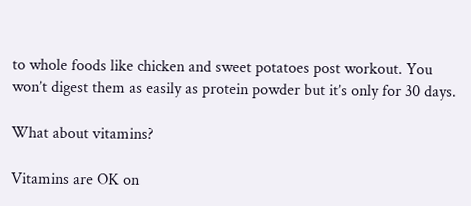to whole foods like chicken and sweet potatoes post workout. You won’t digest them as easily as protein powder but it’s only for 30 days.

What about vitamins?

Vitamins are OK on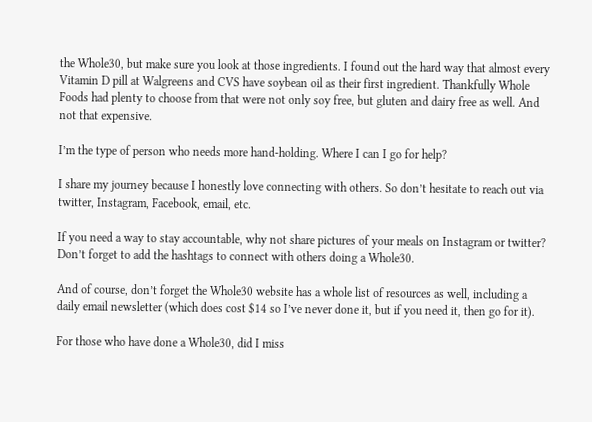the Whole30, but make sure you look at those ingredients. I found out the hard way that almost every Vitamin D pill at Walgreens and CVS have soybean oil as their first ingredient. Thankfully Whole Foods had plenty to choose from that were not only soy free, but gluten and dairy free as well. And not that expensive.

I’m the type of person who needs more hand-holding. Where I can I go for help?

I share my journey because I honestly love connecting with others. So don’t hesitate to reach out via twitter, Instagram, Facebook, email, etc.

If you need a way to stay accountable, why not share pictures of your meals on Instagram or twitter? Don’t forget to add the hashtags to connect with others doing a Whole30.

And of course, don’t forget the Whole30 website has a whole list of resources as well, including a daily email newsletter (which does cost $14 so I’ve never done it, but if you need it, then go for it).

For those who have done a Whole30, did I miss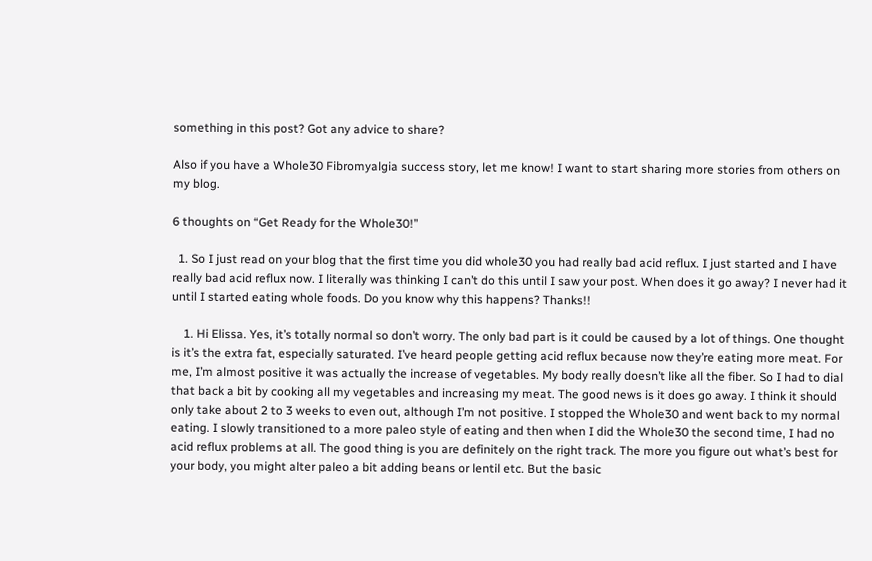something in this post? Got any advice to share?

Also if you have a Whole30 Fibromyalgia success story, let me know! I want to start sharing more stories from others on my blog.

6 thoughts on “Get Ready for the Whole30!”

  1. So I just read on your blog that the first time you did whole30 you had really bad acid reflux. I just started and I have really bad acid reflux now. I literally was thinking I can’t do this until I saw your post. When does it go away? I never had it until I started eating whole foods. Do you know why this happens? Thanks!!

    1. Hi Elissa. Yes, it’s totally normal so don’t worry. The only bad part is it could be caused by a lot of things. One thought is it’s the extra fat, especially saturated. I’ve heard people getting acid reflux because now they’re eating more meat. For me, I’m almost positive it was actually the increase of vegetables. My body really doesn’t like all the fiber. So I had to dial that back a bit by cooking all my vegetables and increasing my meat. The good news is it does go away. I think it should only take about 2 to 3 weeks to even out, although I’m not positive. I stopped the Whole30 and went back to my normal eating. I slowly transitioned to a more paleo style of eating and then when I did the Whole30 the second time, I had no acid reflux problems at all. The good thing is you are definitely on the right track. The more you figure out what’s best for your body, you might alter paleo a bit adding beans or lentil etc. But the basic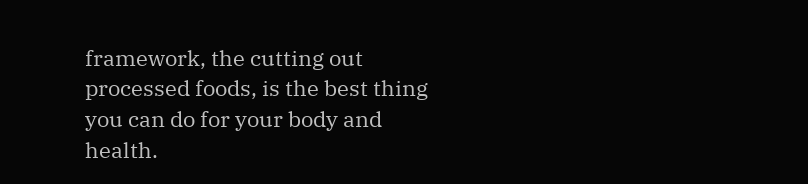framework, the cutting out processed foods, is the best thing you can do for your body and health.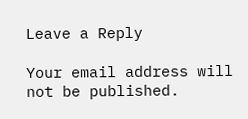Leave a Reply

Your email address will not be published.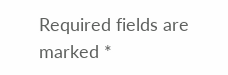Required fields are marked *